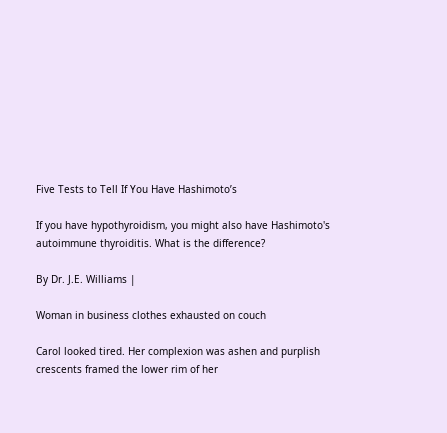Five Tests to Tell If You Have Hashimoto’s

If you have hypothyroidism, you might also have Hashimoto's autoimmune thyroiditis. What is the difference?

By Dr. J.E. Williams |

Woman in business clothes exhausted on couch

Carol looked tired. Her complexion was ashen and purplish crescents framed the lower rim of her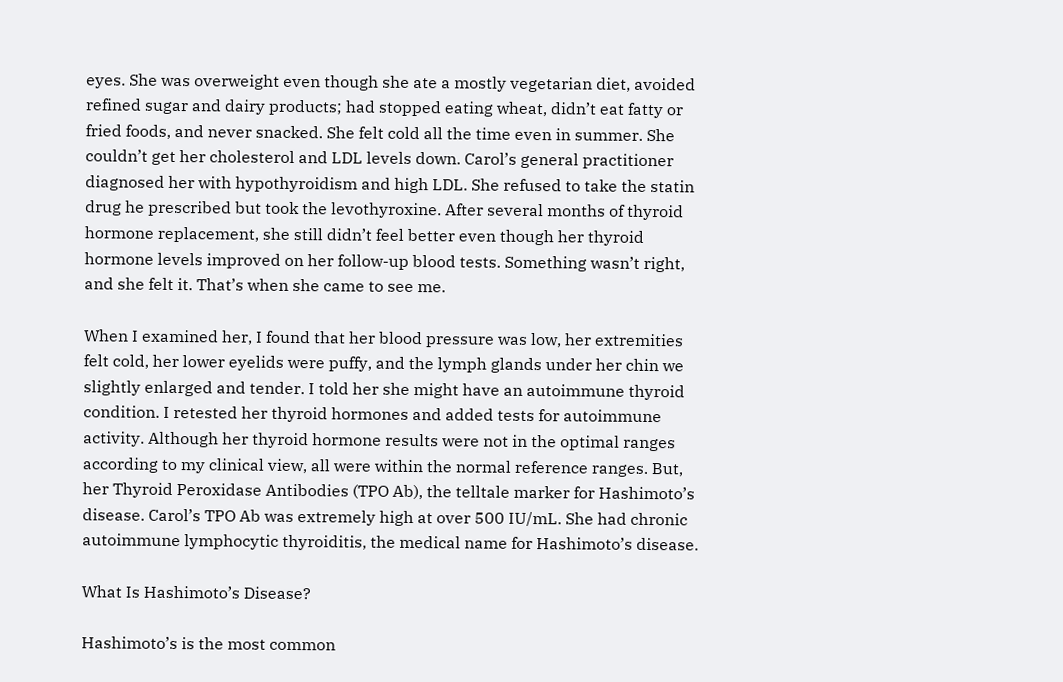eyes. She was overweight even though she ate a mostly vegetarian diet, avoided refined sugar and dairy products; had stopped eating wheat, didn’t eat fatty or fried foods, and never snacked. She felt cold all the time even in summer. She couldn’t get her cholesterol and LDL levels down. Carol’s general practitioner diagnosed her with hypothyroidism and high LDL. She refused to take the statin drug he prescribed but took the levothyroxine. After several months of thyroid hormone replacement, she still didn’t feel better even though her thyroid hormone levels improved on her follow-up blood tests. Something wasn’t right, and she felt it. That’s when she came to see me.

When I examined her, I found that her blood pressure was low, her extremities felt cold, her lower eyelids were puffy, and the lymph glands under her chin we slightly enlarged and tender. I told her she might have an autoimmune thyroid condition. I retested her thyroid hormones and added tests for autoimmune activity. Although her thyroid hormone results were not in the optimal ranges according to my clinical view, all were within the normal reference ranges. But, her Thyroid Peroxidase Antibodies (TPO Ab), the telltale marker for Hashimoto’s disease. Carol’s TPO Ab was extremely high at over 500 IU/mL. She had chronic autoimmune lymphocytic thyroiditis, the medical name for Hashimoto’s disease.

What Is Hashimoto’s Disease?

Hashimoto’s is the most common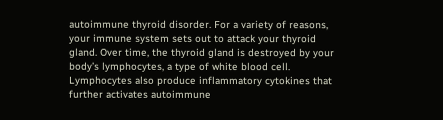autoimmune thyroid disorder. For a variety of reasons, your immune system sets out to attack your thyroid gland. Over time, the thyroid gland is destroyed by your body’s lymphocytes, a type of white blood cell. Lymphocytes also produce inflammatory cytokines that further activates autoimmune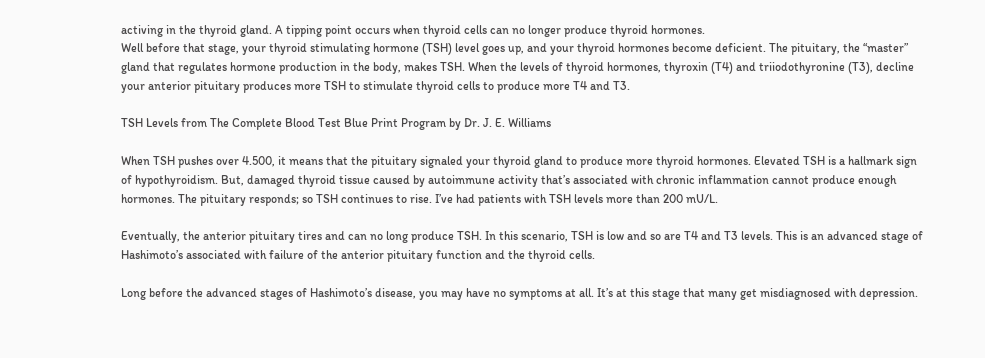activing in the thyroid gland. A tipping point occurs when thyroid cells can no longer produce thyroid hormones.
Well before that stage, your thyroid stimulating hormone (TSH) level goes up, and your thyroid hormones become deficient. The pituitary, the “master” gland that regulates hormone production in the body, makes TSH. When the levels of thyroid hormones, thyroxin (T4) and triiodothyronine (T3), decline your anterior pituitary produces more TSH to stimulate thyroid cells to produce more T4 and T3.

TSH Levels from The Complete Blood Test Blue Print Program by Dr. J. E. Williams

When TSH pushes over 4.500, it means that the pituitary signaled your thyroid gland to produce more thyroid hormones. Elevated TSH is a hallmark sign of hypothyroidism. But, damaged thyroid tissue caused by autoimmune activity that’s associated with chronic inflammation cannot produce enough hormones. The pituitary responds; so TSH continues to rise. I’ve had patients with TSH levels more than 200 mU/L.

Eventually, the anterior pituitary tires and can no long produce TSH. In this scenario, TSH is low and so are T4 and T3 levels. This is an advanced stage of Hashimoto’s associated with failure of the anterior pituitary function and the thyroid cells.

Long before the advanced stages of Hashimoto’s disease, you may have no symptoms at all. It’s at this stage that many get misdiagnosed with depression.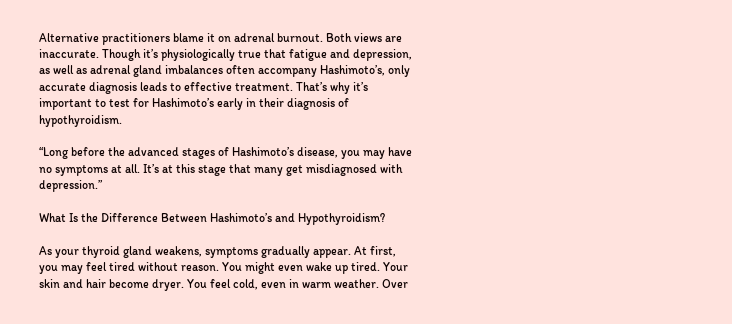Alternative practitioners blame it on adrenal burnout. Both views are inaccurate. Though it’s physiologically true that fatigue and depression, as well as adrenal gland imbalances often accompany Hashimoto’s, only accurate diagnosis leads to effective treatment. That’s why it’s important to test for Hashimoto’s early in their diagnosis of hypothyroidism.

“Long before the advanced stages of Hashimoto’s disease, you may have no symptoms at all. It’s at this stage that many get misdiagnosed with depression.”

What Is the Difference Between Hashimoto’s and Hypothyroidism?

As your thyroid gland weakens, symptoms gradually appear. At first, you may feel tired without reason. You might even wake up tired. Your skin and hair become dryer. You feel cold, even in warm weather. Over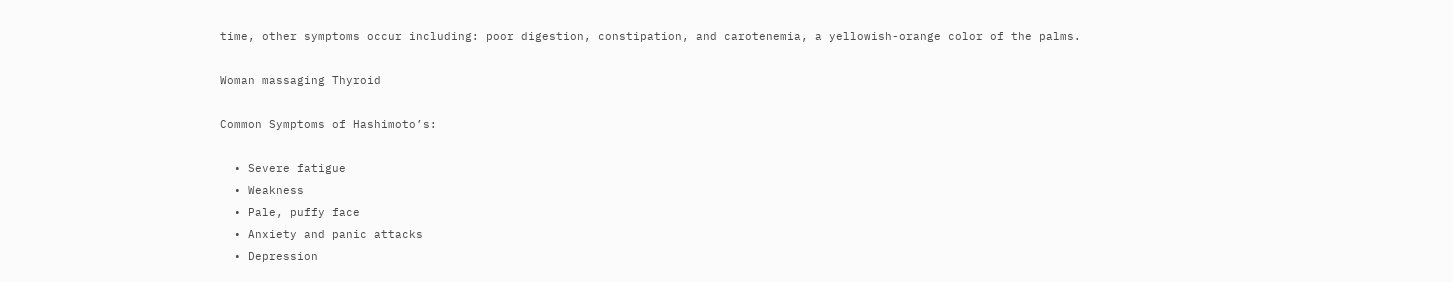time, other symptoms occur including: poor digestion, constipation, and carotenemia, a yellowish-orange color of the palms.

Woman massaging Thyroid

Common Symptoms of Hashimoto’s:

  • Severe fatigue
  • Weakness
  • Pale, puffy face
  • Anxiety and panic attacks
  • Depression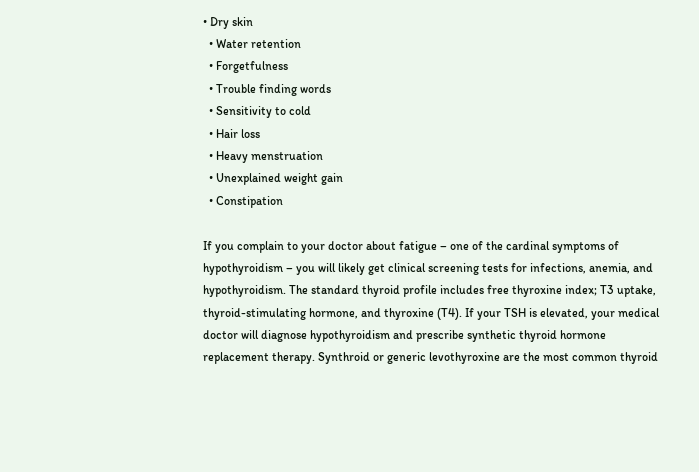• Dry skin
  • Water retention
  • Forgetfulness
  • Trouble finding words
  • Sensitivity to cold
  • Hair loss
  • Heavy menstruation
  • Unexplained weight gain
  • Constipation

If you complain to your doctor about fatigue – one of the cardinal symptoms of hypothyroidism – you will likely get clinical screening tests for infections, anemia, and hypothyroidism. The standard thyroid profile includes free thyroxine index; T3 uptake, thyroid-stimulating hormone, and thyroxine (T4). If your TSH is elevated, your medical doctor will diagnose hypothyroidism and prescribe synthetic thyroid hormone replacement therapy. Synthroid or generic levothyroxine are the most common thyroid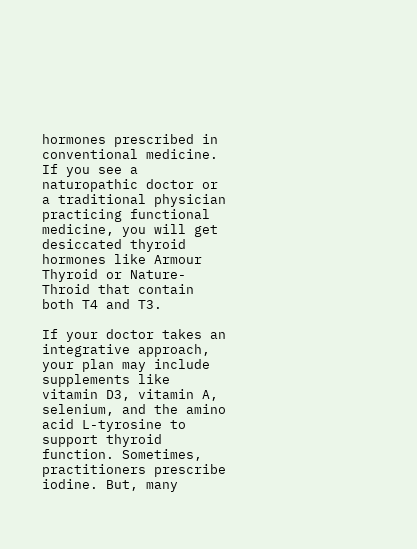hormones prescribed in conventional medicine. If you see a naturopathic doctor or a traditional physician practicing functional medicine, you will get desiccated thyroid hormones like Armour Thyroid or Nature-Throid that contain both T4 and T3.

If your doctor takes an integrative approach, your plan may include supplements like vitamin D3, vitamin A, selenium, and the amino acid L-tyrosine to support thyroid function. Sometimes, practitioners prescribe iodine. But, many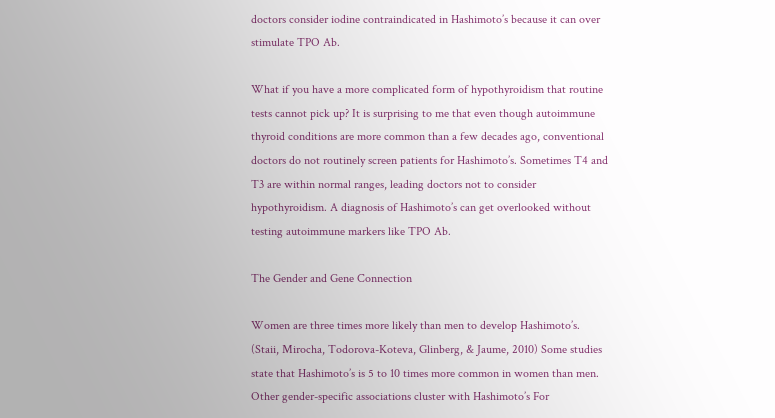doctors consider iodine contraindicated in Hashimoto’s because it can over stimulate TPO Ab.

What if you have a more complicated form of hypothyroidism that routine tests cannot pick up? It is surprising to me that even though autoimmune thyroid conditions are more common than a few decades ago, conventional doctors do not routinely screen patients for Hashimoto’s. Sometimes T4 and T3 are within normal ranges, leading doctors not to consider hypothyroidism. A diagnosis of Hashimoto’s can get overlooked without testing autoimmune markers like TPO Ab.

The Gender and Gene Connection

Women are three times more likely than men to develop Hashimoto’s. (Staii, Mirocha, Todorova-Koteva, Glinberg, & Jaume, 2010) Some studies state that Hashimoto’s is 5 to 10 times more common in women than men. Other gender-specific associations cluster with Hashimoto’s For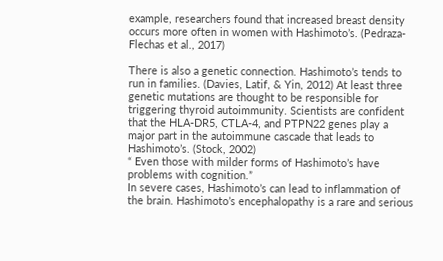example, researchers found that increased breast density occurs more often in women with Hashimoto’s. (Pedraza-Flechas et al., 2017)

There is also a genetic connection. Hashimoto’s tends to run in families. (Davies, Latif, & Yin, 2012) At least three genetic mutations are thought to be responsible for triggering thyroid autoimmunity. Scientists are confident that the HLA-DR5, CTLA-4, and PTPN22 genes play a major part in the autoimmune cascade that leads to Hashimoto’s. (Stock, 2002)
“ Even those with milder forms of Hashimoto’s have problems with cognition.”
In severe cases, Hashimoto’s can lead to inflammation of the brain. Hashimoto’s encephalopathy is a rare and serious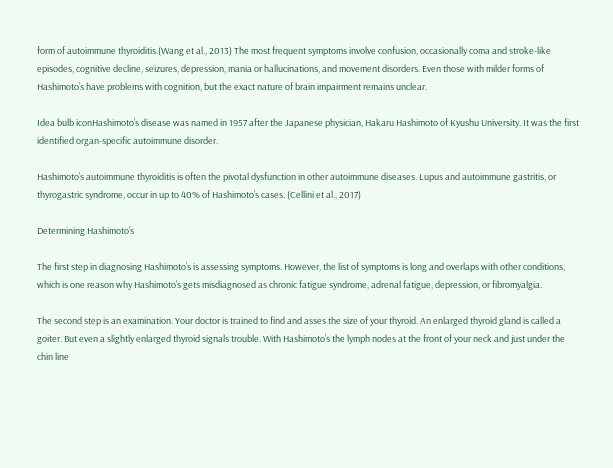form of autoimmune thyroiditis.(Wang et al., 2013) The most frequent symptoms involve confusion, occasionally coma and stroke-like episodes, cognitive decline, seizures, depression, mania or hallucinations, and movement disorders. Even those with milder forms of Hashimoto’s have problems with cognition, but the exact nature of brain impairment remains unclear.

Idea bulb iconHashimoto’s disease was named in 1957 after the Japanese physician, Hakaru Hashimoto of Kyushu University. It was the first identified organ-specific autoimmune disorder.

Hashimoto’s autoimmune thyroiditis is often the pivotal dysfunction in other autoimmune diseases. Lupus and autoimmune gastritis, or thyrogastric syndrome, occur in up to 40% of Hashimoto’s cases. (Cellini et al., 2017)

Determining Hashimoto’s

The first step in diagnosing Hashimoto’s is assessing symptoms. However, the list of symptoms is long and overlaps with other conditions, which is one reason why Hashimoto’s gets misdiagnosed as chronic fatigue syndrome, adrenal fatigue, depression, or fibromyalgia.

The second step is an examination. Your doctor is trained to find and asses the size of your thyroid. An enlarged thyroid gland is called a goiter. But even a slightly enlarged thyroid signals trouble. With Hashimoto’s the lymph nodes at the front of your neck and just under the chin line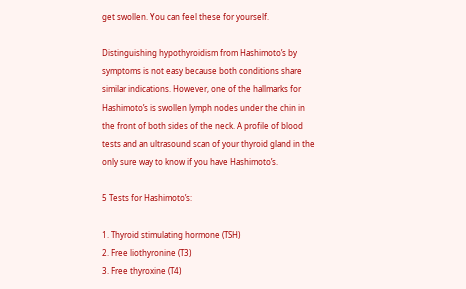get swollen. You can feel these for yourself.

Distinguishing hypothyroidism from Hashimoto’s by symptoms is not easy because both conditions share similar indications. However, one of the hallmarks for Hashimoto’s is swollen lymph nodes under the chin in the front of both sides of the neck. A profile of blood tests and an ultrasound scan of your thyroid gland in the only sure way to know if you have Hashimoto’s.

5 Tests for Hashimoto’s:

1. Thyroid stimulating hormone (TSH)
2. Free liothyronine (T3)
3. Free thyroxine (T4)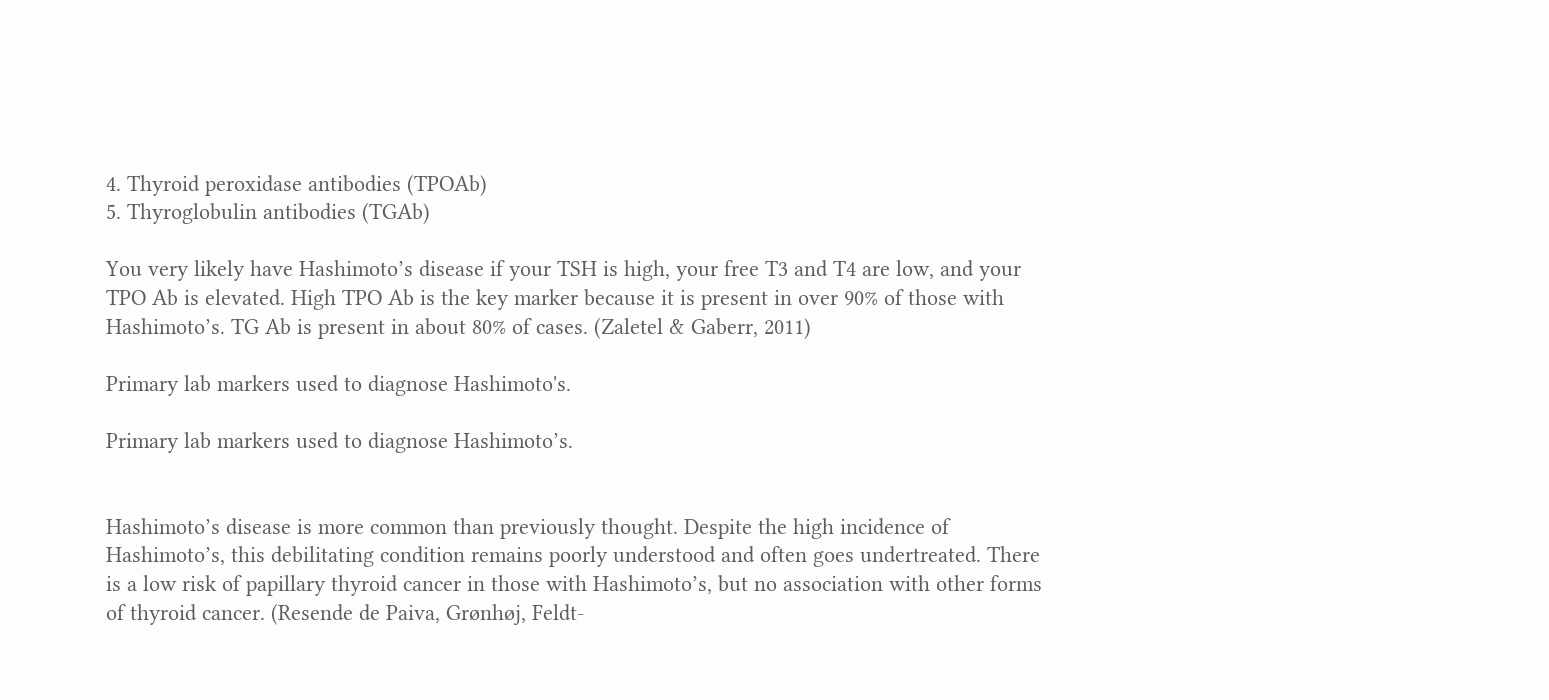4. Thyroid peroxidase antibodies (TPOAb)
5. Thyroglobulin antibodies (TGAb)

You very likely have Hashimoto’s disease if your TSH is high, your free T3 and T4 are low, and your TPO Ab is elevated. High TPO Ab is the key marker because it is present in over 90% of those with Hashimoto’s. TG Ab is present in about 80% of cases. (Zaletel & Gaberr, 2011)

Primary lab markers used to diagnose Hashimoto's.

Primary lab markers used to diagnose Hashimoto’s.


Hashimoto’s disease is more common than previously thought. Despite the high incidence of Hashimoto’s, this debilitating condition remains poorly understood and often goes undertreated. There is a low risk of papillary thyroid cancer in those with Hashimoto’s, but no association with other forms of thyroid cancer. (Resende de Paiva, Grønhøj, Feldt-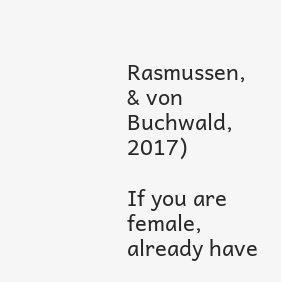Rasmussen, & von Buchwald, 2017)

If you are female, already have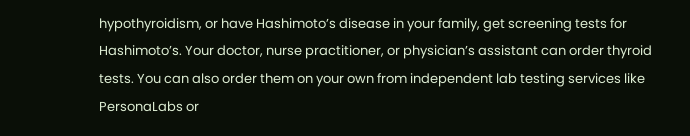hypothyroidism, or have Hashimoto’s disease in your family, get screening tests for Hashimoto’s. Your doctor, nurse practitioner, or physician’s assistant can order thyroid tests. You can also order them on your own from independent lab testing services like PersonaLabs or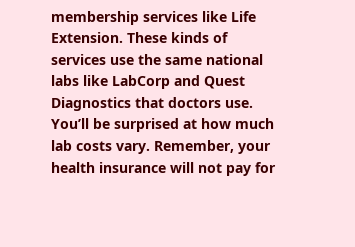membership services like Life Extension. These kinds of services use the same national labs like LabCorp and Quest Diagnostics that doctors use. You’ll be surprised at how much lab costs vary. Remember, your health insurance will not pay for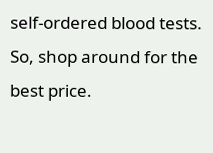self-ordered blood tests. So, shop around for the best price.